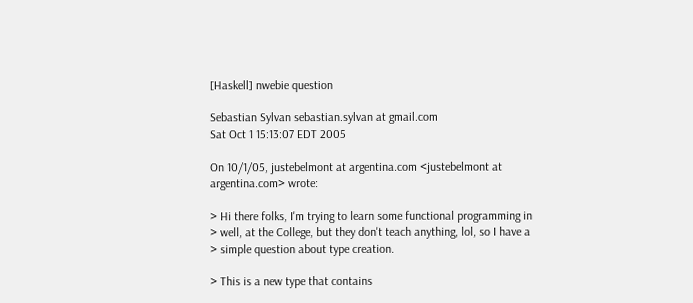[Haskell] nwebie question

Sebastian Sylvan sebastian.sylvan at gmail.com
Sat Oct 1 15:13:07 EDT 2005

On 10/1/05, justebelmont at argentina.com <justebelmont at argentina.com> wrote:

> Hi there folks, I'm trying to learn some functional programming in
> well, at the College, but they don't teach anything, lol, so I have a
> simple question about type creation.

> This is a new type that contains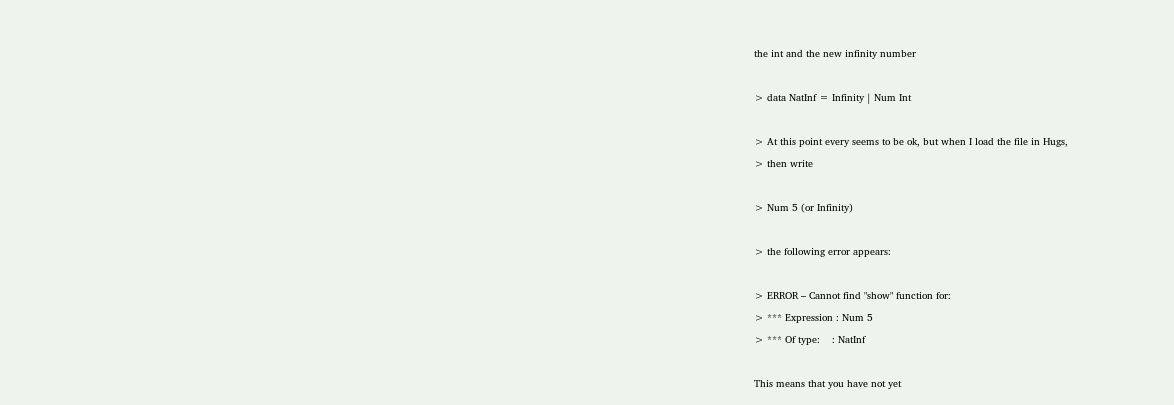the int and the new infinity number

> data NatInf = Infinity | Num Int

> At this point every seems to be ok, but when I load the file in Hugs,
> then write

> Num 5 (or Infinity)

> the following error appears:

> ERROR – Cannot find "show" function for:
> *** Expression : Num 5
> *** Of type:    : NatInf

This means that you have not yet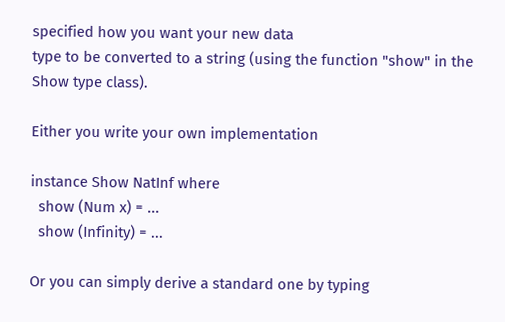specified how you want your new data
type to be converted to a string (using the function "show" in the
Show type class).

Either you write your own implementation

instance Show NatInf where
  show (Num x) = ...
  show (Infinity) = ...

Or you can simply derive a standard one by typing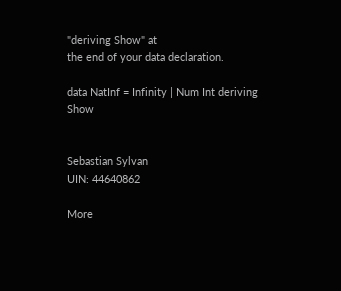"deriving Show" at
the end of your data declaration.

data NatInf = Infinity | Num Int deriving Show


Sebastian Sylvan
UIN: 44640862

More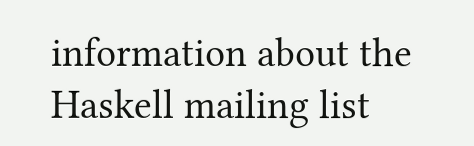information about the Haskell mailing list